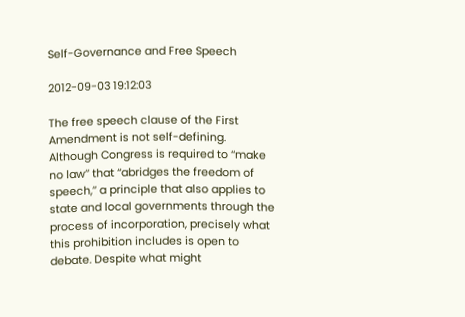Self-Governance and Free Speech

2012-09-03 19:12:03

The free speech clause of the First Amendment is not self-defining. Although Congress is required to ‘‘make no law’’ that ‘‘abridges the freedom of speech,’’ a principle that also applies to state and local governments through the process of incorporation, precisely what this prohibition includes is open to debate. Despite what might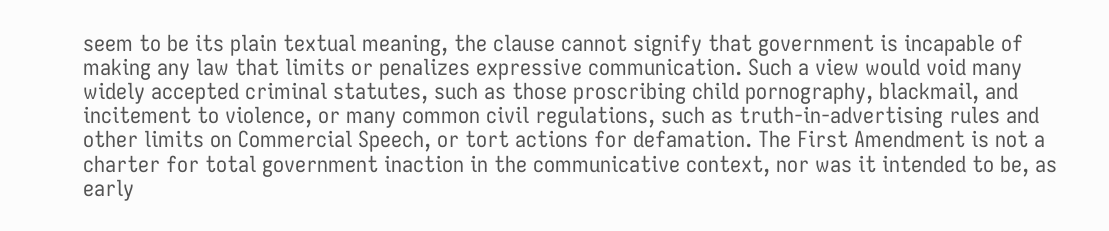seem to be its plain textual meaning, the clause cannot signify that government is incapable of making any law that limits or penalizes expressive communication. Such a view would void many widely accepted criminal statutes, such as those proscribing child pornography, blackmail, and incitement to violence, or many common civil regulations, such as truth-in-advertising rules and other limits on Commercial Speech, or tort actions for defamation. The First Amendment is not a charter for total government inaction in the communicative context, nor was it intended to be, as early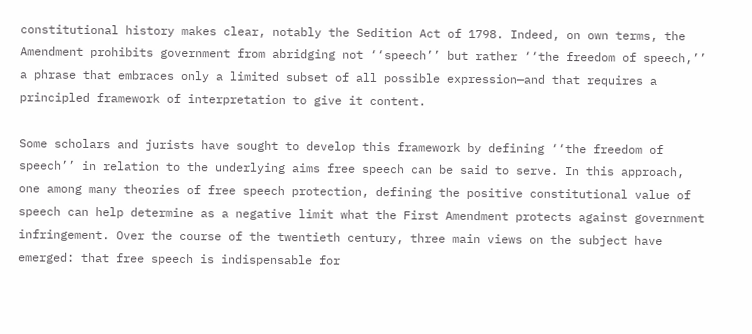constitutional history makes clear, notably the Sedition Act of 1798. Indeed, on own terms, the Amendment prohibits government from abridging not ‘‘speech’’ but rather ‘‘the freedom of speech,’’ a phrase that embraces only a limited subset of all possible expression—and that requires a principled framework of interpretation to give it content.

Some scholars and jurists have sought to develop this framework by defining ‘‘the freedom of speech’’ in relation to the underlying aims free speech can be said to serve. In this approach, one among many theories of free speech protection, defining the positive constitutional value of speech can help determine as a negative limit what the First Amendment protects against government infringement. Over the course of the twentieth century, three main views on the subject have emerged: that free speech is indispensable for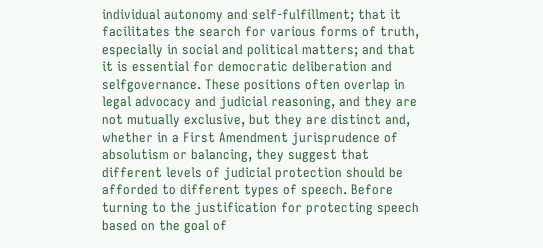individual autonomy and self-fulfillment; that it facilitates the search for various forms of truth, especially in social and political matters; and that it is essential for democratic deliberation and selfgovernance. These positions often overlap in legal advocacy and judicial reasoning, and they are not mutually exclusive, but they are distinct and, whether in a First Amendment jurisprudence of absolutism or balancing, they suggest that different levels of judicial protection should be afforded to different types of speech. Before turning to the justification for protecting speech based on the goal of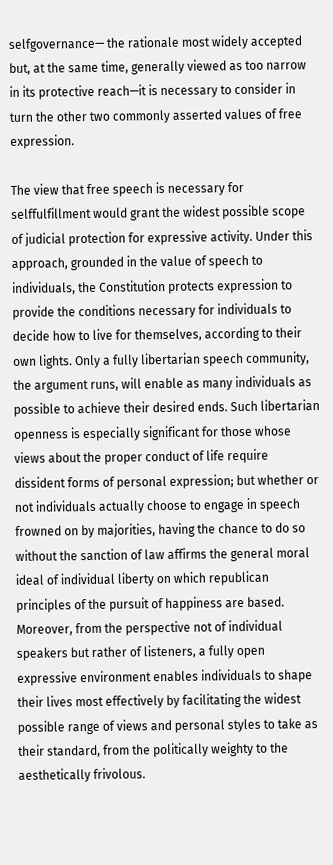selfgovernance— the rationale most widely accepted but, at the same time, generally viewed as too narrow in its protective reach—it is necessary to consider in turn the other two commonly asserted values of free expression.

The view that free speech is necessary for selffulfillment would grant the widest possible scope of judicial protection for expressive activity. Under this approach, grounded in the value of speech to individuals, the Constitution protects expression to provide the conditions necessary for individuals to decide how to live for themselves, according to their own lights. Only a fully libertarian speech community, the argument runs, will enable as many individuals as possible to achieve their desired ends. Such libertarian openness is especially significant for those whose views about the proper conduct of life require dissident forms of personal expression; but whether or not individuals actually choose to engage in speech frowned on by majorities, having the chance to do so without the sanction of law affirms the general moral ideal of individual liberty on which republican principles of the pursuit of happiness are based. Moreover, from the perspective not of individual speakers but rather of listeners, a fully open expressive environment enables individuals to shape their lives most effectively by facilitating the widest possible range of views and personal styles to take as their standard, from the politically weighty to the aesthetically frivolous.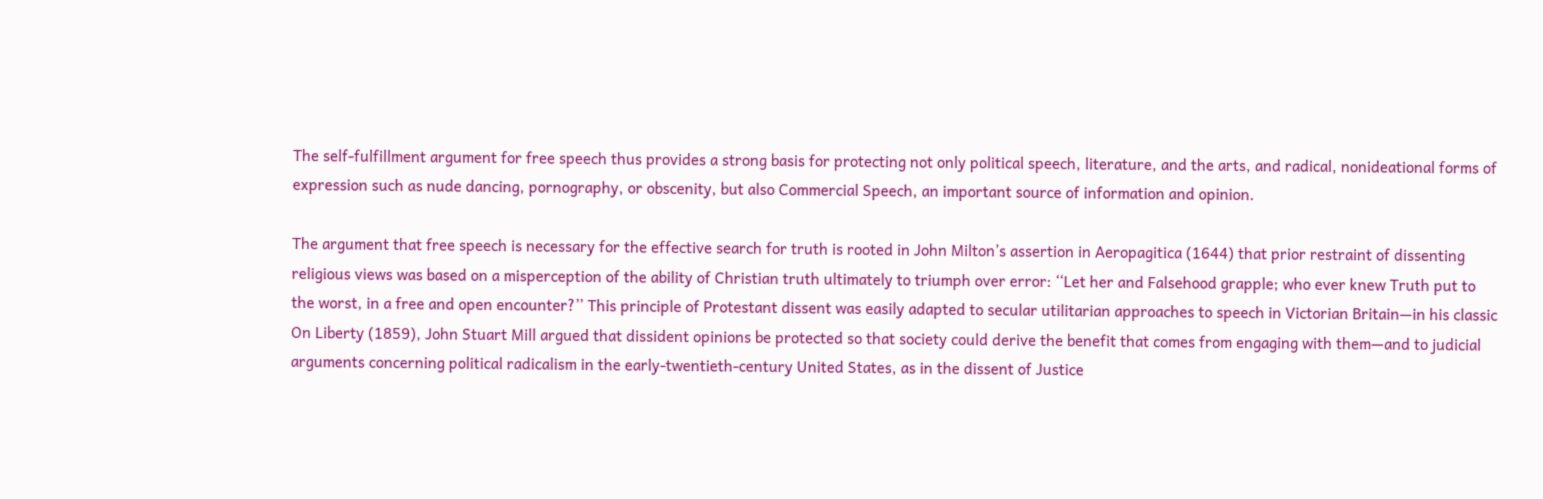The self-fulfillment argument for free speech thus provides a strong basis for protecting not only political speech, literature, and the arts, and radical, nonideational forms of expression such as nude dancing, pornography, or obscenity, but also Commercial Speech, an important source of information and opinion.

The argument that free speech is necessary for the effective search for truth is rooted in John Milton’s assertion in Aeropagitica (1644) that prior restraint of dissenting religious views was based on a misperception of the ability of Christian truth ultimately to triumph over error: ‘‘Let her and Falsehood grapple; who ever knew Truth put to the worst, in a free and open encounter?’’ This principle of Protestant dissent was easily adapted to secular utilitarian approaches to speech in Victorian Britain—in his classic On Liberty (1859), John Stuart Mill argued that dissident opinions be protected so that society could derive the benefit that comes from engaging with them—and to judicial arguments concerning political radicalism in the early-twentieth-century United States, as in the dissent of Justice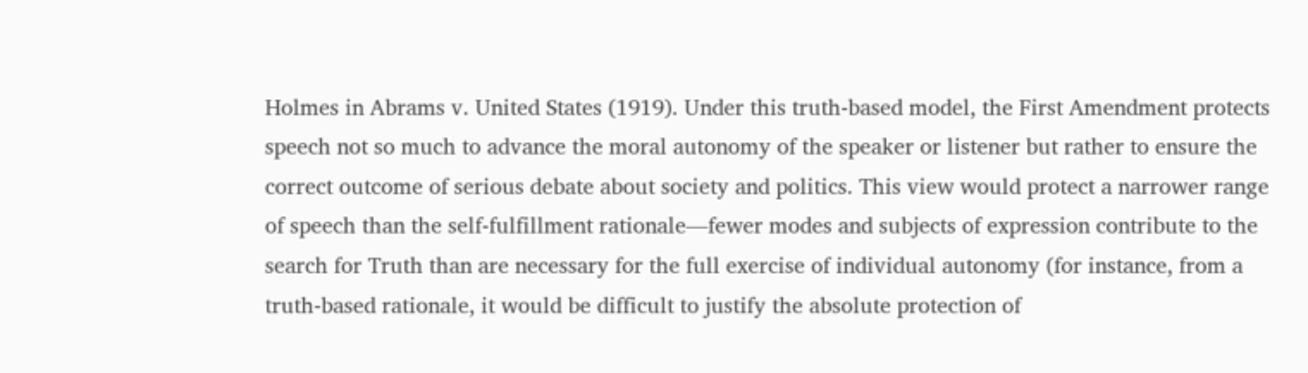Holmes in Abrams v. United States (1919). Under this truth-based model, the First Amendment protects speech not so much to advance the moral autonomy of the speaker or listener but rather to ensure the correct outcome of serious debate about society and politics. This view would protect a narrower range of speech than the self-fulfillment rationale—fewer modes and subjects of expression contribute to the search for Truth than are necessary for the full exercise of individual autonomy (for instance, from a truth-based rationale, it would be difficult to justify the absolute protection of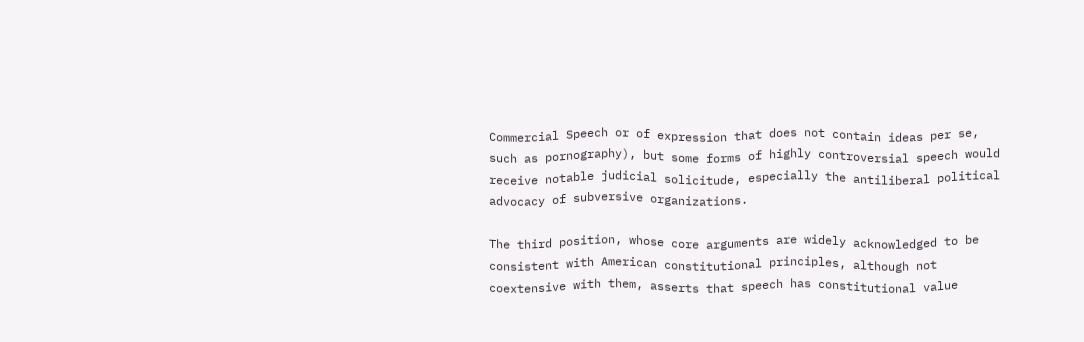Commercial Speech or of expression that does not contain ideas per se, such as pornography), but some forms of highly controversial speech would receive notable judicial solicitude, especially the antiliberal political advocacy of subversive organizations.

The third position, whose core arguments are widely acknowledged to be consistent with American constitutional principles, although not coextensive with them, asserts that speech has constitutional value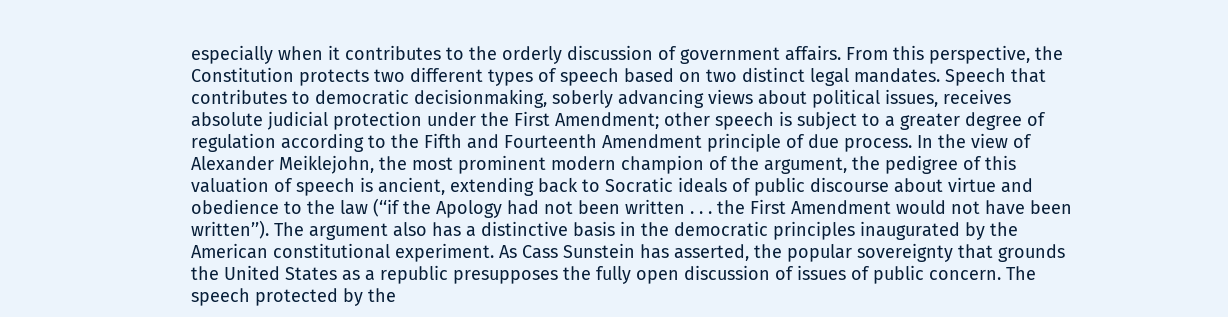especially when it contributes to the orderly discussion of government affairs. From this perspective, the Constitution protects two different types of speech based on two distinct legal mandates. Speech that contributes to democratic decisionmaking, soberly advancing views about political issues, receives absolute judicial protection under the First Amendment; other speech is subject to a greater degree of regulation according to the Fifth and Fourteenth Amendment principle of due process. In the view of Alexander Meiklejohn, the most prominent modern champion of the argument, the pedigree of this valuation of speech is ancient, extending back to Socratic ideals of public discourse about virtue and obedience to the law (‘‘if the Apology had not been written . . . the First Amendment would not have been written’’). The argument also has a distinctive basis in the democratic principles inaugurated by the American constitutional experiment. As Cass Sunstein has asserted, the popular sovereignty that grounds the United States as a republic presupposes the fully open discussion of issues of public concern. The speech protected by the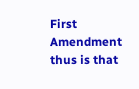First Amendment thus is that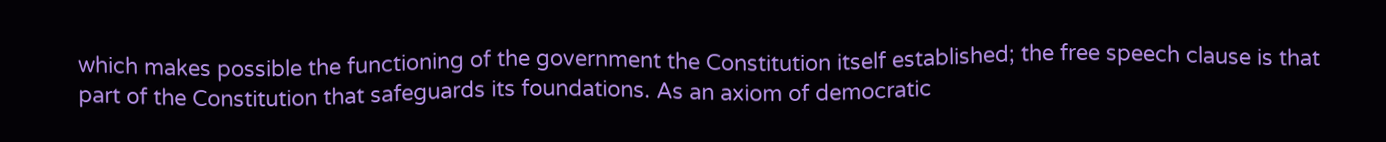which makes possible the functioning of the government the Constitution itself established; the free speech clause is that part of the Constitution that safeguards its foundations. As an axiom of democratic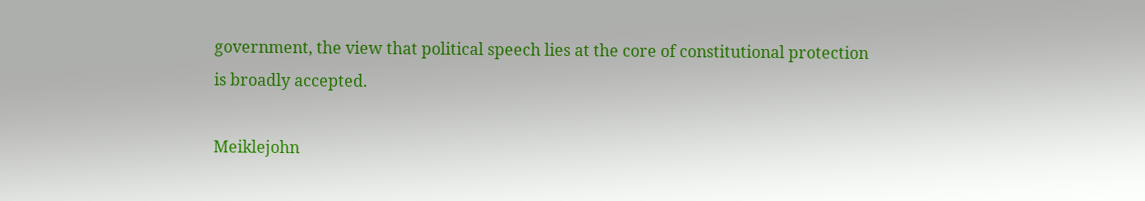government, the view that political speech lies at the core of constitutional protection is broadly accepted.

Meiklejohn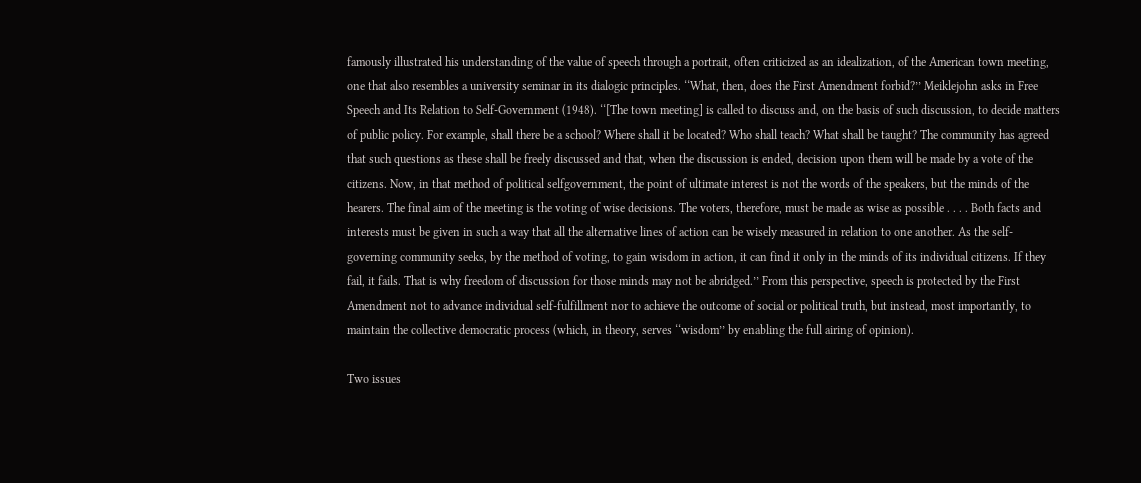famously illustrated his understanding of the value of speech through a portrait, often criticized as an idealization, of the American town meeting, one that also resembles a university seminar in its dialogic principles. ‘‘What, then, does the First Amendment forbid?’’ Meiklejohn asks in Free Speech and Its Relation to Self-Government (1948). ‘‘[The town meeting] is called to discuss and, on the basis of such discussion, to decide matters of public policy. For example, shall there be a school? Where shall it be located? Who shall teach? What shall be taught? The community has agreed that such questions as these shall be freely discussed and that, when the discussion is ended, decision upon them will be made by a vote of the citizens. Now, in that method of political selfgovernment, the point of ultimate interest is not the words of the speakers, but the minds of the hearers. The final aim of the meeting is the voting of wise decisions. The voters, therefore, must be made as wise as possible . . . . Both facts and interests must be given in such a way that all the alternative lines of action can be wisely measured in relation to one another. As the self-governing community seeks, by the method of voting, to gain wisdom in action, it can find it only in the minds of its individual citizens. If they fail, it fails. That is why freedom of discussion for those minds may not be abridged.’’ From this perspective, speech is protected by the First Amendment not to advance individual self-fulfillment nor to achieve the outcome of social or political truth, but instead, most importantly, to maintain the collective democratic process (which, in theory, serves ‘‘wisdom’’ by enabling the full airing of opinion).

Two issues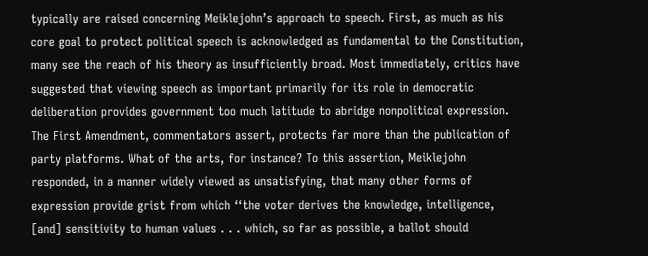typically are raised concerning Meiklejohn’s approach to speech. First, as much as his core goal to protect political speech is acknowledged as fundamental to the Constitution, many see the reach of his theory as insufficiently broad. Most immediately, critics have suggested that viewing speech as important primarily for its role in democratic deliberation provides government too much latitude to abridge nonpolitical expression. The First Amendment, commentators assert, protects far more than the publication of party platforms. What of the arts, for instance? To this assertion, Meiklejohn responded, in a manner widely viewed as unsatisfying, that many other forms of expression provide grist from which ‘‘the voter derives the knowledge, intelligence, [and] sensitivity to human values . . . which, so far as possible, a ballot should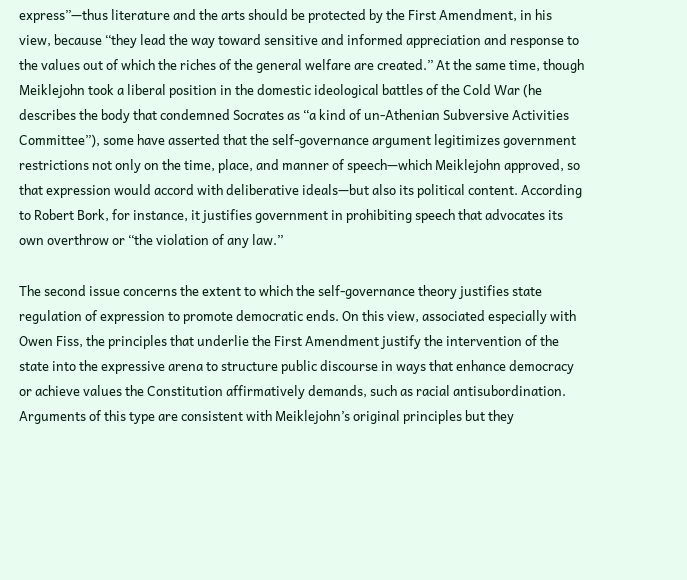express’’—thus literature and the arts should be protected by the First Amendment, in his view, because ‘‘they lead the way toward sensitive and informed appreciation and response to the values out of which the riches of the general welfare are created.’’ At the same time, though Meiklejohn took a liberal position in the domestic ideological battles of the Cold War (he describes the body that condemned Socrates as ‘‘a kind of un-Athenian Subversive Activities Committee’’), some have asserted that the self-governance argument legitimizes government restrictions not only on the time, place, and manner of speech—which Meiklejohn approved, so that expression would accord with deliberative ideals—but also its political content. According to Robert Bork, for instance, it justifies government in prohibiting speech that advocates its own overthrow or ‘‘the violation of any law.’’

The second issue concerns the extent to which the self-governance theory justifies state regulation of expression to promote democratic ends. On this view, associated especially with Owen Fiss, the principles that underlie the First Amendment justify the intervention of the state into the expressive arena to structure public discourse in ways that enhance democracy or achieve values the Constitution affirmatively demands, such as racial antisubordination. Arguments of this type are consistent with Meiklejohn’s original principles but they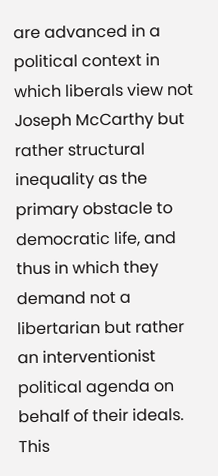are advanced in a political context in which liberals view not Joseph McCarthy but rather structural inequality as the primary obstacle to democratic life, and thus in which they demand not a libertarian but rather an interventionist political agenda on behalf of their ideals. This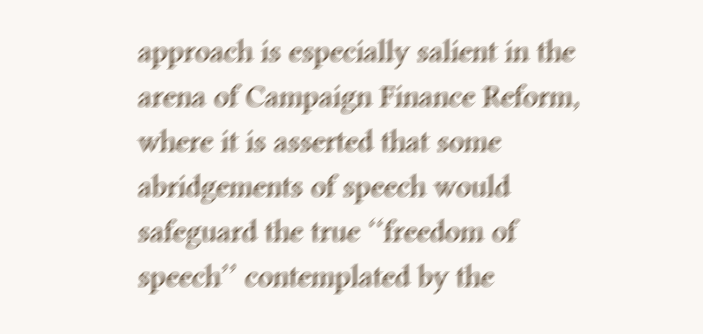approach is especially salient in the arena of Campaign Finance Reform, where it is asserted that some abridgements of speech would safeguard the true ‘‘freedom of speech’’ contemplated by the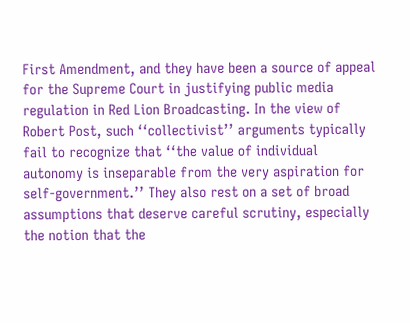First Amendment, and they have been a source of appeal for the Supreme Court in justifying public media regulation in Red Lion Broadcasting. In the view of Robert Post, such ‘‘collectivist’’ arguments typically fail to recognize that ‘‘the value of individual autonomy is inseparable from the very aspiration for self-government.’’ They also rest on a set of broad assumptions that deserve careful scrutiny, especially the notion that the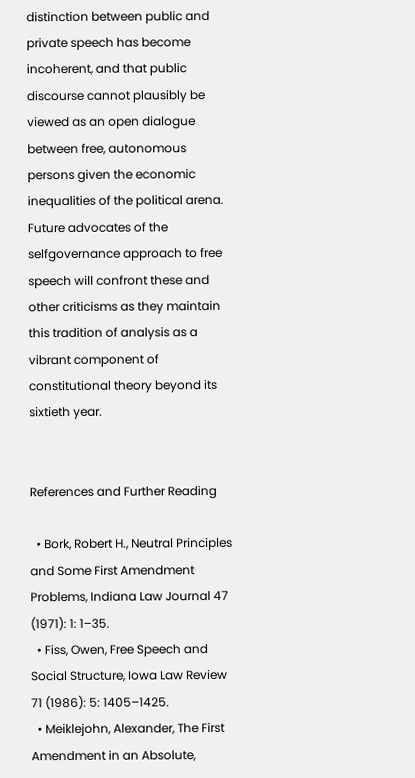distinction between public and private speech has become incoherent, and that public discourse cannot plausibly be viewed as an open dialogue between free, autonomous persons given the economic inequalities of the political arena. Future advocates of the selfgovernance approach to free speech will confront these and other criticisms as they maintain this tradition of analysis as a vibrant component of constitutional theory beyond its sixtieth year.


References and Further Reading

  • Bork, Robert H., Neutral Principles and Some First Amendment Problems, Indiana Law Journal 47 (1971): 1: 1–35.
  • Fiss, Owen, Free Speech and Social Structure, Iowa Law Review 71 (1986): 5: 1405–1425.
  • Meiklejohn, Alexander, The First Amendment in an Absolute,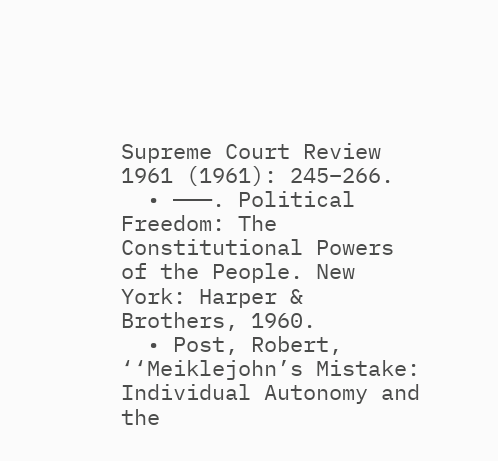Supreme Court Review 1961 (1961): 245–266.
  • ———. Political Freedom: The Constitutional Powers of the People. New York: Harper & Brothers, 1960.
  • Post, Robert, ‘‘Meiklejohn’s Mistake: Individual Autonomy and the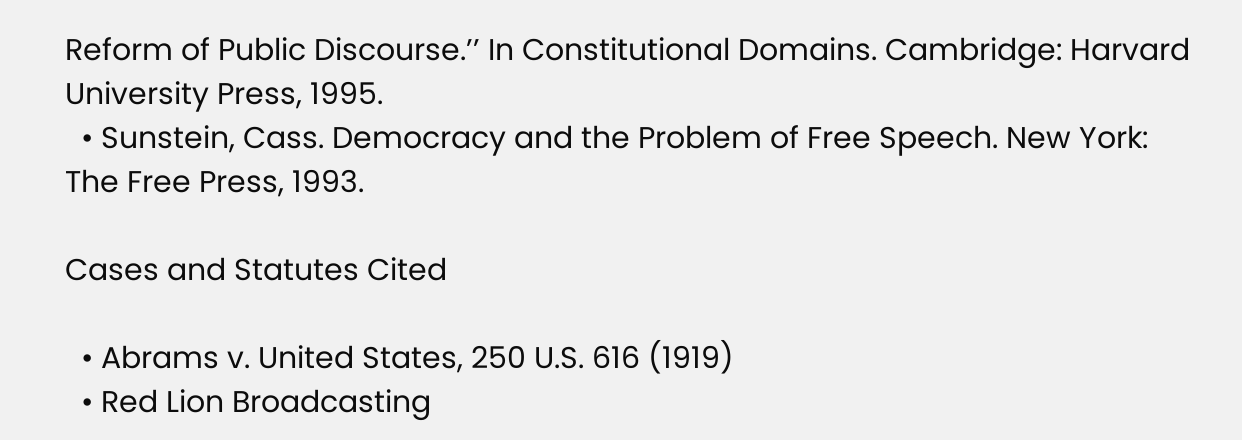Reform of Public Discourse.’’ In Constitutional Domains. Cambridge: Harvard University Press, 1995.
  • Sunstein, Cass. Democracy and the Problem of Free Speech. New York: The Free Press, 1993.

Cases and Statutes Cited

  • Abrams v. United States, 250 U.S. 616 (1919)
  • Red Lion Broadcasting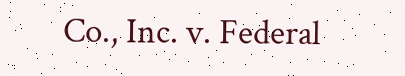Co., Inc. v. Federal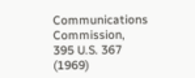Communications Commission, 395 U.S. 367 (1969)